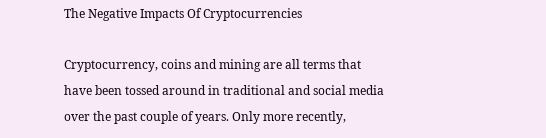The Negative Impacts Of Cryptocurrencies

Cryptocurrency, coins and mining are all terms that have been tossed around in traditional and social media over the past couple of years. Only more recently,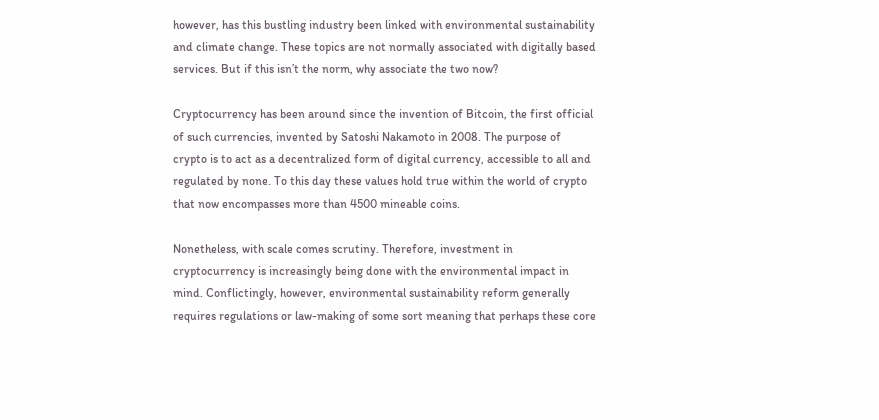however, has this bustling industry been linked with environmental sustainability and climate change. These topics are not normally associated with digitally based services. But if this isn’t the norm, why associate the two now?

Cryptocurrency has been around since the invention of Bitcoin, the first official of such currencies, invented by Satoshi Nakamoto in 2008. The purpose of crypto is to act as a decentralized form of digital currency, accessible to all and regulated by none. To this day these values hold true within the world of crypto that now encompasses more than 4500 mineable coins.

Nonetheless, with scale comes scrutiny. Therefore, investment in cryptocurrency is increasingly being done with the environmental impact in mind. Conflictingly, however, environmental sustainability reform generally requires regulations or law-making of some sort meaning that perhaps these core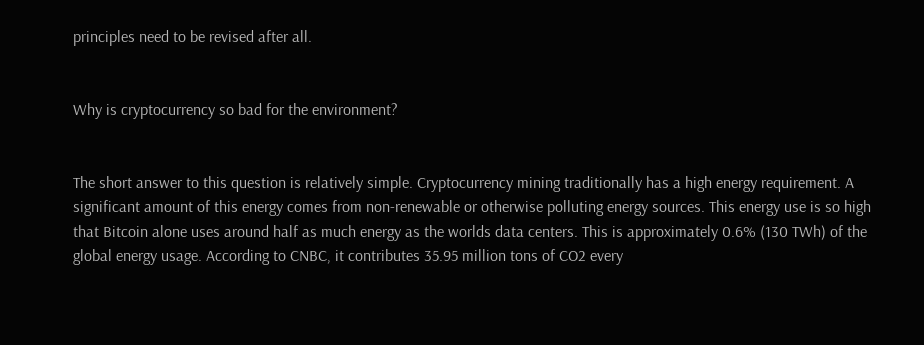principles need to be revised after all.


Why is cryptocurrency so bad for the environment?


The short answer to this question is relatively simple. Cryptocurrency mining traditionally has a high energy requirement. A significant amount of this energy comes from non-renewable or otherwise polluting energy sources. This energy use is so high that Bitcoin alone uses around half as much energy as the worlds data centers. This is approximately 0.6% (130 TWh) of the global energy usage. According to CNBC, it contributes 35.95 million tons of CO2 every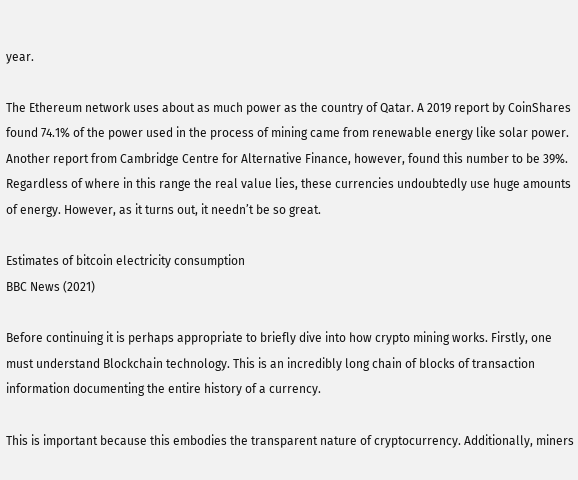year.

The Ethereum network uses about as much power as the country of Qatar. A 2019 report by CoinShares found 74.1% of the power used in the process of mining came from renewable energy like solar power. Another report from Cambridge Centre for Alternative Finance, however, found this number to be 39%. Regardless of where in this range the real value lies, these currencies undoubtedly use huge amounts of energy. However, as it turns out, it needn’t be so great.

Estimates of bitcoin electricity consumption
BBC News (2021)

Before continuing it is perhaps appropriate to briefly dive into how crypto mining works. Firstly, one must understand Blockchain technology. This is an incredibly long chain of blocks of transaction information documenting the entire history of a currency.

This is important because this embodies the transparent nature of cryptocurrency. Additionally, miners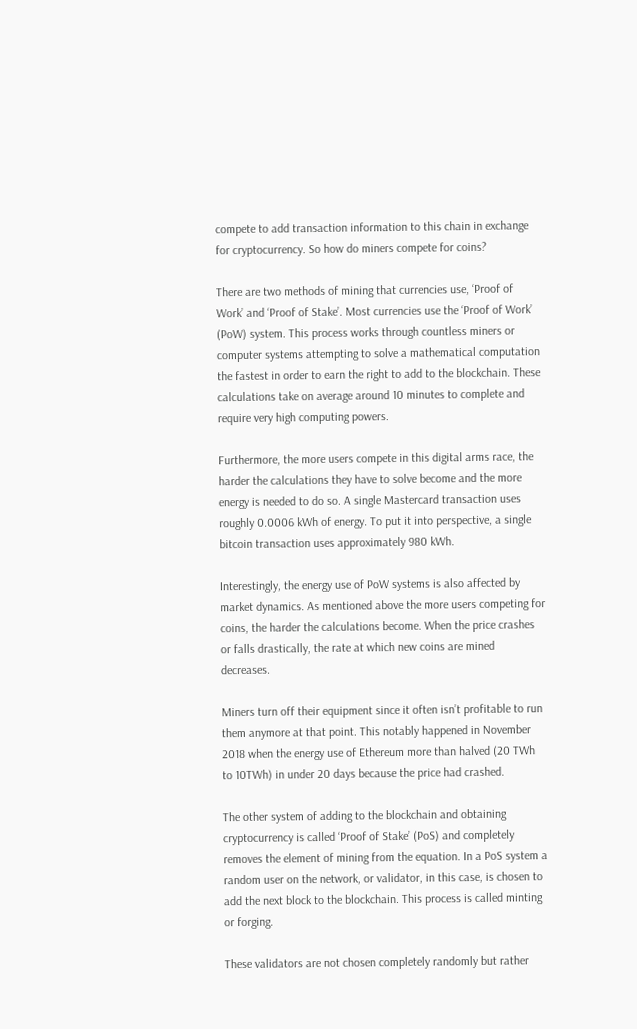compete to add transaction information to this chain in exchange for cryptocurrency. So how do miners compete for coins?

There are two methods of mining that currencies use, ‘Proof of Work’ and ‘Proof of Stake’. Most currencies use the ‘Proof of Work’ (PoW) system. This process works through countless miners or computer systems attempting to solve a mathematical computation the fastest in order to earn the right to add to the blockchain. These calculations take on average around 10 minutes to complete and require very high computing powers.

Furthermore, the more users compete in this digital arms race, the harder the calculations they have to solve become and the more energy is needed to do so. A single Mastercard transaction uses roughly 0.0006 kWh of energy. To put it into perspective, a single bitcoin transaction uses approximately 980 kWh.

Interestingly, the energy use of PoW systems is also affected by market dynamics. As mentioned above the more users competing for coins, the harder the calculations become. When the price crashes or falls drastically, the rate at which new coins are mined decreases.

Miners turn off their equipment since it often isn’t profitable to run them anymore at that point. This notably happened in November 2018 when the energy use of Ethereum more than halved (20 TWh to 10TWh) in under 20 days because the price had crashed.

The other system of adding to the blockchain and obtaining cryptocurrency is called ‘Proof of Stake’ (PoS) and completely removes the element of mining from the equation. In a PoS system a random user on the network, or validator, in this case, is chosen to add the next block to the blockchain. This process is called minting or forging.

These validators are not chosen completely randomly but rather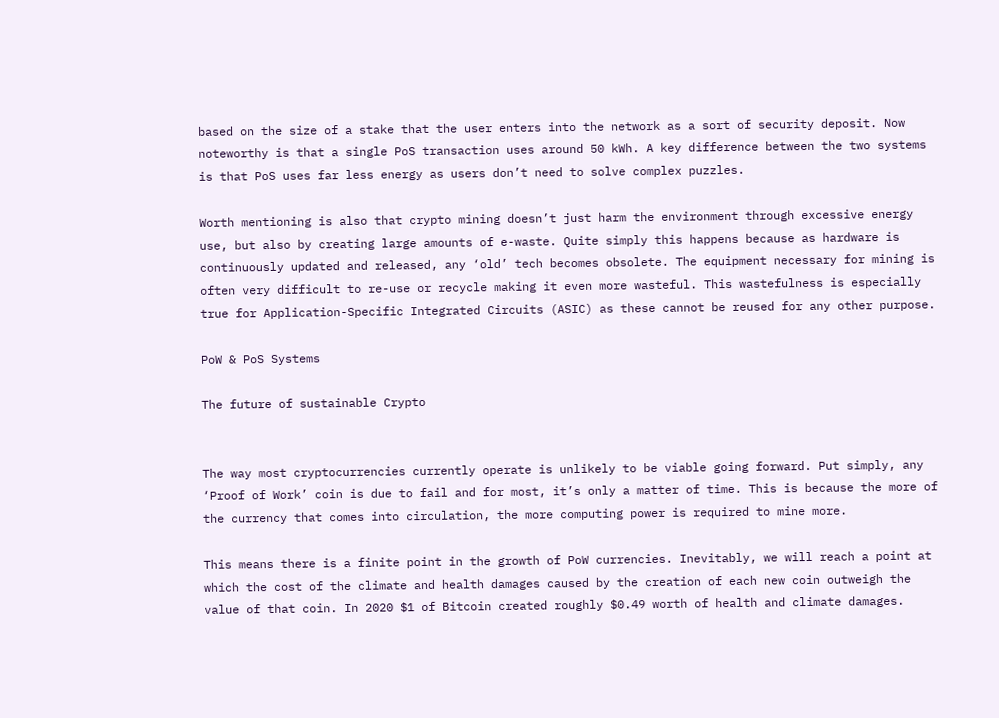based on the size of a stake that the user enters into the network as a sort of security deposit. Now noteworthy is that a single PoS transaction uses around 50 kWh. A key difference between the two systems is that PoS uses far less energy as users don’t need to solve complex puzzles.

Worth mentioning is also that crypto mining doesn’t just harm the environment through excessive energy use, but also by creating large amounts of e-waste. Quite simply this happens because as hardware is continuously updated and released, any ‘old’ tech becomes obsolete. The equipment necessary for mining is often very difficult to re-use or recycle making it even more wasteful. This wastefulness is especially true for Application-Specific Integrated Circuits (ASIC) as these cannot be reused for any other purpose.

PoW & PoS Systems

The future of sustainable Crypto


The way most cryptocurrencies currently operate is unlikely to be viable going forward. Put simply, any ‘Proof of Work’ coin is due to fail and for most, it’s only a matter of time. This is because the more of the currency that comes into circulation, the more computing power is required to mine more.

This means there is a finite point in the growth of PoW currencies. Inevitably, we will reach a point at which the cost of the climate and health damages caused by the creation of each new coin outweigh the value of that coin. In 2020 $1 of Bitcoin created roughly $0.49 worth of health and climate damages.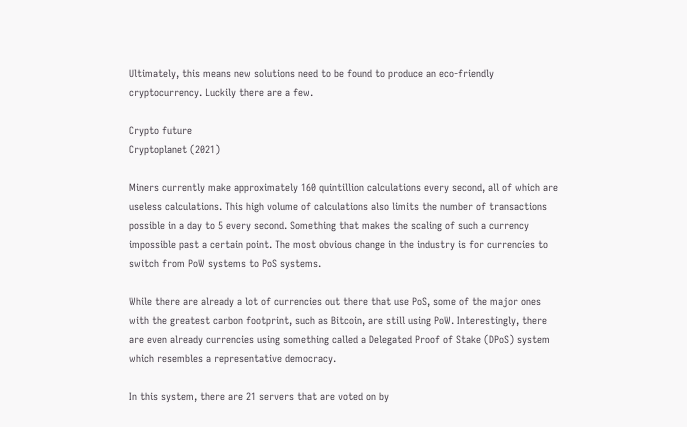Ultimately, this means new solutions need to be found to produce an eco-friendly cryptocurrency. Luckily there are a few.

Crypto future
Cryptoplanet (2021)

Miners currently make approximately 160 quintillion calculations every second, all of which are useless calculations. This high volume of calculations also limits the number of transactions possible in a day to 5 every second. Something that makes the scaling of such a currency impossible past a certain point. The most obvious change in the industry is for currencies to switch from PoW systems to PoS systems.

While there are already a lot of currencies out there that use PoS, some of the major ones with the greatest carbon footprint, such as Bitcoin, are still using PoW. Interestingly, there are even already currencies using something called a Delegated Proof of Stake (DPoS) system which resembles a representative democracy.

In this system, there are 21 servers that are voted on by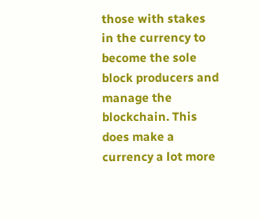those with stakes in the currency to become the sole block producers and manage the blockchain. This does make a currency a lot more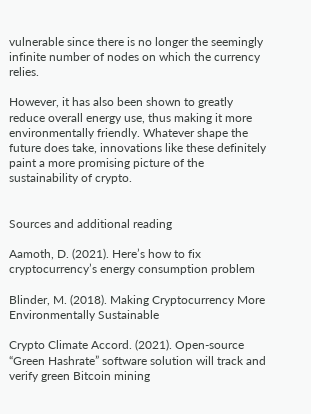vulnerable since there is no longer the seemingly infinite number of nodes on which the currency relies.

However, it has also been shown to greatly reduce overall energy use, thus making it more environmentally friendly. Whatever shape the future does take, innovations like these definitely paint a more promising picture of the sustainability of crypto.


Sources and additional reading

Aamoth, D. (2021). Here’s how to fix cryptocurrency’s energy consumption problem

Blinder, M. (2018). Making Cryptocurrency More Environmentally Sustainable

Crypto Climate Accord. (2021). Open-source “Green Hashrate” software solution will track and verify green Bitcoin mining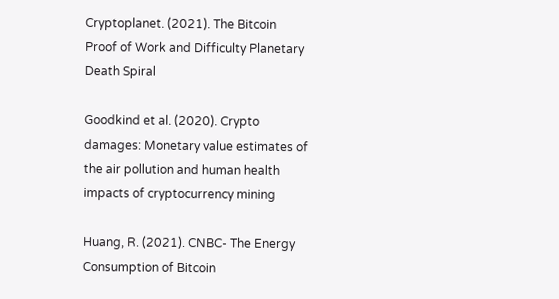Cryptoplanet. (2021). The Bitcoin Proof of Work and Difficulty Planetary Death Spiral

Goodkind et al. (2020). Crypto damages: Monetary value estimates of the air pollution and human health impacts of cryptocurrency mining

Huang, R. (2021). CNBC- The Energy Consumption of Bitcoin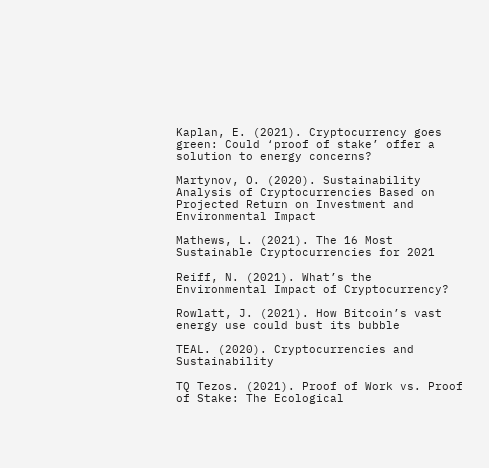Kaplan, E. (2021). Cryptocurrency goes green: Could ‘proof of stake’ offer a solution to energy concerns?

Martynov, O. (2020). Sustainability Analysis of Cryptocurrencies Based on Projected Return on Investment and Environmental Impact

Mathews, L. (2021). The 16 Most Sustainable Cryptocurrencies for 2021

Reiff, N. (2021). What’s the Environmental Impact of Cryptocurrency?

Rowlatt, J. (2021). How Bitcoin’s vast energy use could bust its bubble

TEAL. (2020). Cryptocurrencies and Sustainability

TQ Tezos. (2021). Proof of Work vs. Proof of Stake: The Ecological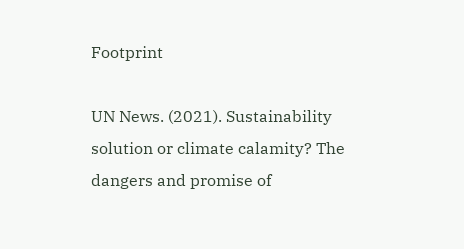Footprint

UN News. (2021). Sustainability solution or climate calamity? The dangers and promise of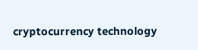cryptocurrency technology